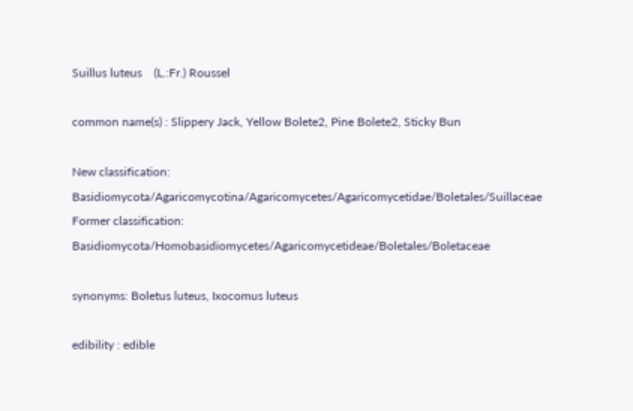Suillus luteus    (L.:Fr.) Roussel

common name(s) : Slippery Jack, Yellow Bolete2, Pine Bolete2, Sticky Bun

New classification: Basidiomycota/Agaricomycotina/Agaricomycetes/Agaricomycetidae/Boletales/Suillaceae
Former classification: Basidiomycota/Homobasidiomycetes/Agaricomycetideae/Boletales/Boletaceae

synonyms: Boletus luteus, Ixocomus luteus

edibility : edible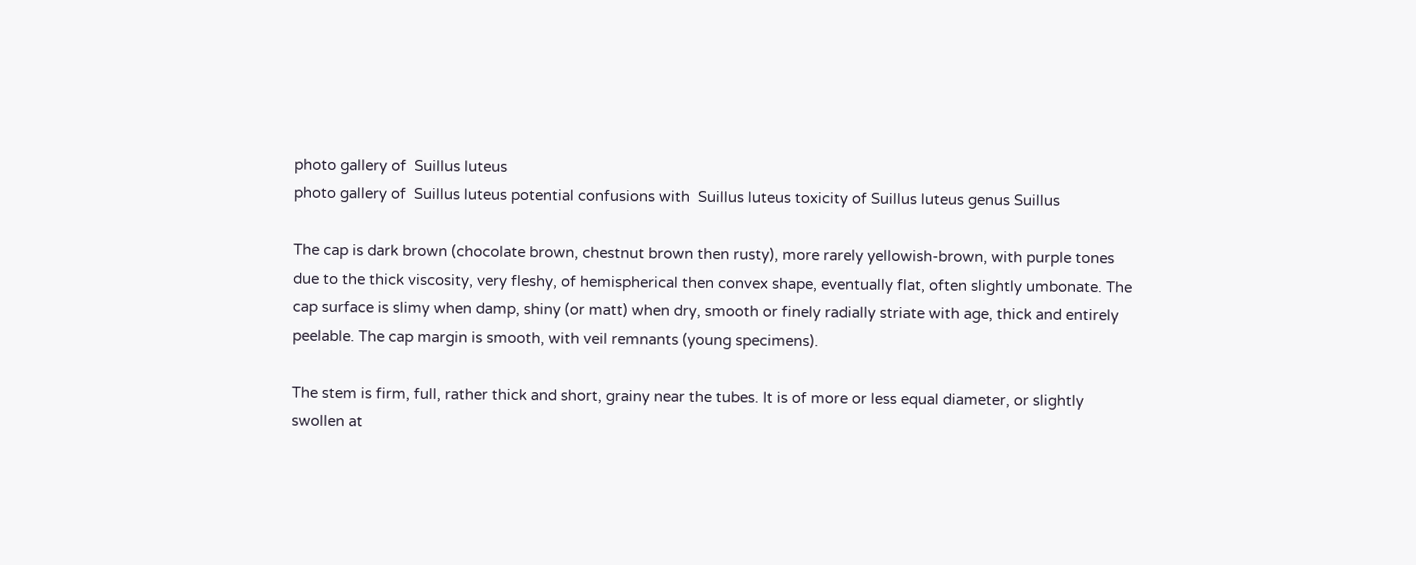photo gallery of  Suillus luteus
photo gallery of  Suillus luteus potential confusions with  Suillus luteus toxicity of Suillus luteus genus Suillus

The cap is dark brown (chocolate brown, chestnut brown then rusty), more rarely yellowish-brown, with purple tones due to the thick viscosity, very fleshy, of hemispherical then convex shape, eventually flat, often slightly umbonate. The cap surface is slimy when damp, shiny (or matt) when dry, smooth or finely radially striate with age, thick and entirely peelable. The cap margin is smooth, with veil remnants (young specimens).

The stem is firm, full, rather thick and short, grainy near the tubes. It is of more or less equal diameter, or slightly swollen at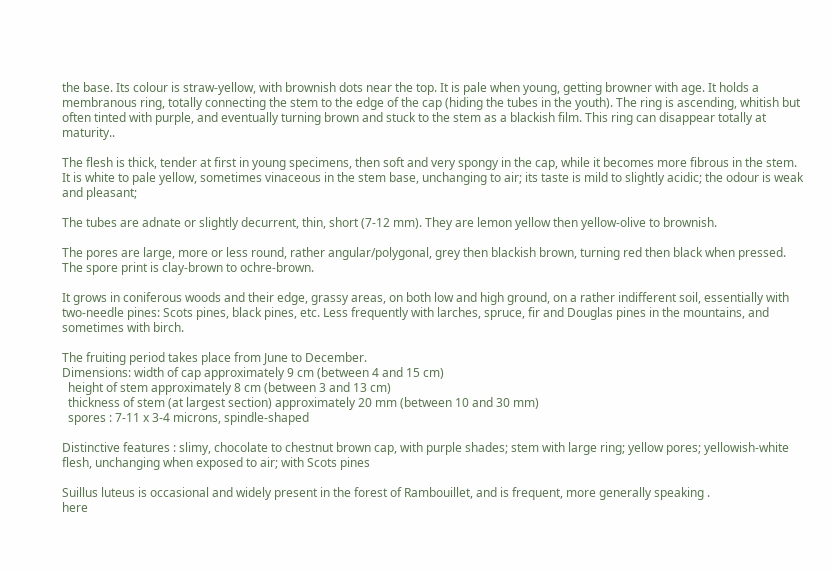the base. Its colour is straw-yellow, with brownish dots near the top. It is pale when young, getting browner with age. It holds a membranous ring, totally connecting the stem to the edge of the cap (hiding the tubes in the youth). The ring is ascending, whitish but often tinted with purple, and eventually turning brown and stuck to the stem as a blackish film. This ring can disappear totally at maturity..

The flesh is thick, tender at first in young specimens, then soft and very spongy in the cap, while it becomes more fibrous in the stem. It is white to pale yellow, sometimes vinaceous in the stem base, unchanging to air; its taste is mild to slightly acidic; the odour is weak and pleasant;

The tubes are adnate or slightly decurrent, thin, short (7-12 mm). They are lemon yellow then yellow-olive to brownish.

The pores are large, more or less round, rather angular/polygonal, grey then blackish brown, turning red then black when pressed. The spore print is clay-brown to ochre-brown.

It grows in coniferous woods and their edge, grassy areas, on both low and high ground, on a rather indifferent soil, essentially with two-needle pines: Scots pines, black pines, etc. Less frequently with larches, spruce, fir and Douglas pines in the mountains, and sometimes with birch.

The fruiting period takes place from June to December.
Dimensions: width of cap approximately 9 cm (between 4 and 15 cm)
  height of stem approximately 8 cm (between 3 and 13 cm)
  thickness of stem (at largest section) approximately 20 mm (between 10 and 30 mm)
  spores : 7-11 x 3-4 microns, spindle-shaped

Distinctive features : slimy, chocolate to chestnut brown cap, with purple shades; stem with large ring; yellow pores; yellowish-white flesh, unchanging when exposed to air; with Scots pines

Suillus luteus is occasional and widely present in the forest of Rambouillet, and is frequent, more generally speaking .
here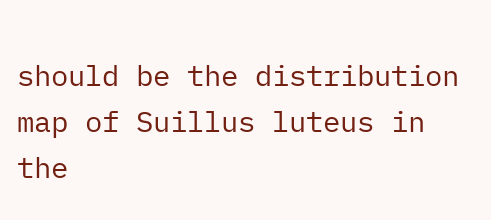should be the distribution map of Suillus luteus in the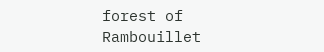forest of Rambouillet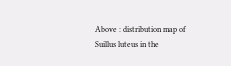Above : distribution map of Suillus luteus in the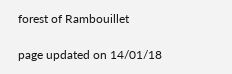forest of Rambouillet

page updated on 14/01/18